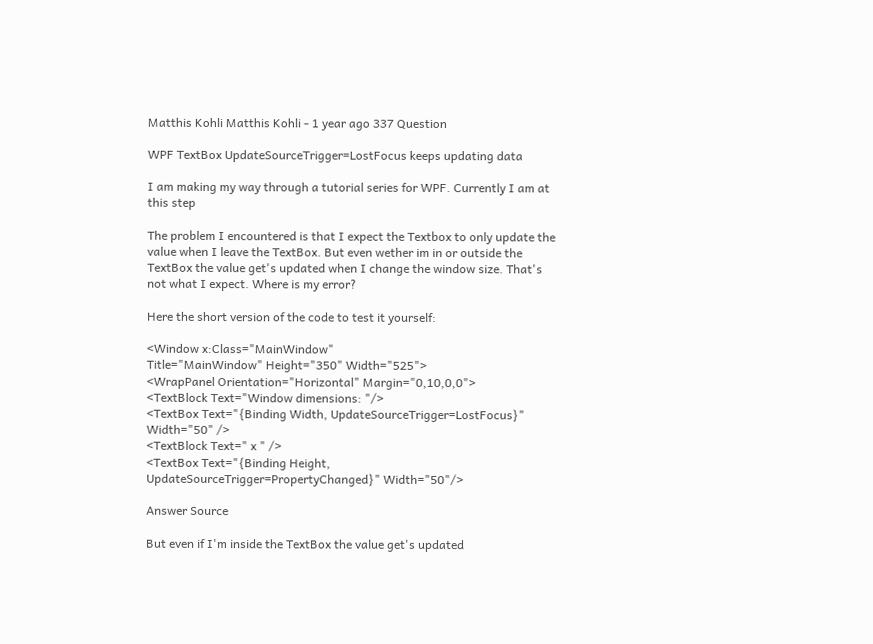Matthis Kohli Matthis Kohli - 1 year ago 337 Question

WPF TextBox UpdateSourceTrigger=LostFocus keeps updating data

I am making my way through a tutorial series for WPF. Currently I am at this step

The problem I encountered is that I expect the Textbox to only update the value when I leave the TextBox. But even wether im in or outside the TextBox the value get's updated when I change the window size. That's not what I expect. Where is my error?

Here the short version of the code to test it yourself:

<Window x:Class="MainWindow"
Title="MainWindow" Height="350" Width="525">
<WrapPanel Orientation="Horizontal" Margin="0,10,0,0">
<TextBlock Text="Window dimensions: "/>
<TextBox Text="{Binding Width, UpdateSourceTrigger=LostFocus}" Width="50" />
<TextBlock Text=" x " />
<TextBox Text="{Binding Height, UpdateSourceTrigger=PropertyChanged}" Width="50"/>

Answer Source

But even if I'm inside the TextBox the value get's updated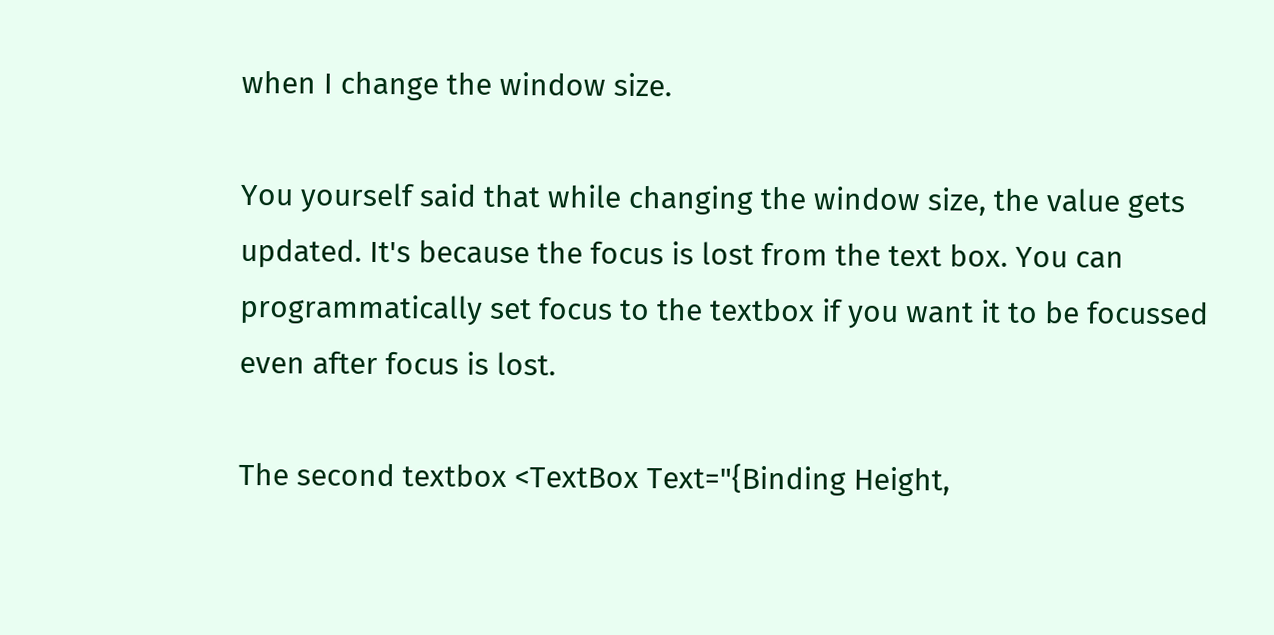when I change the window size.

You yourself said that while changing the window size, the value gets updated. It's because the focus is lost from the text box. You can programmatically set focus to the textbox if you want it to be focussed even after focus is lost.

The second textbox <TextBox Text="{Binding Height,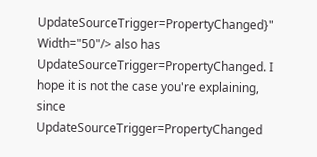UpdateSourceTrigger=PropertyChanged}" Width="50"/> also has UpdateSourceTrigger=PropertyChanged. I hope it is not the case you're explaining, since UpdateSourceTrigger=PropertyChanged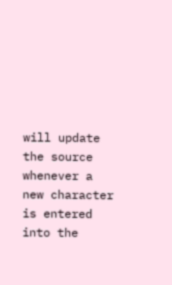will update the source whenever a new character is entered into the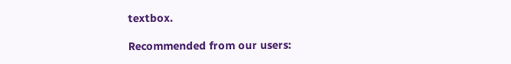textbox.

Recommended from our users: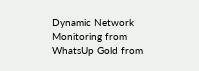Dynamic Network Monitoring from WhatsUp Gold from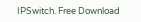IPSwitch. Free Download